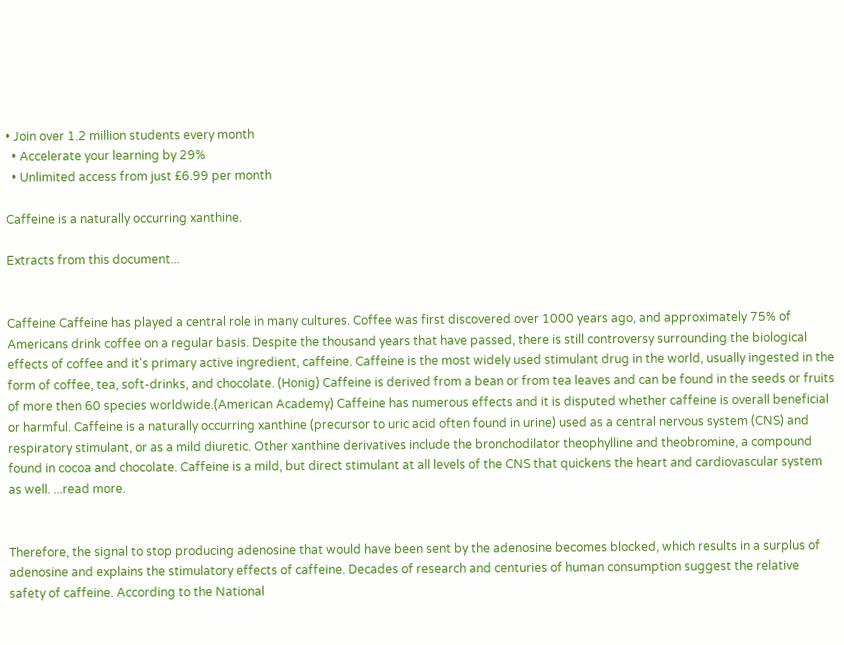• Join over 1.2 million students every month
  • Accelerate your learning by 29%
  • Unlimited access from just £6.99 per month

Caffeine is a naturally occurring xanthine.

Extracts from this document...


Caffeine Caffeine has played a central role in many cultures. Coffee was first discovered over 1000 years ago, and approximately 75% of Americans drink coffee on a regular basis. Despite the thousand years that have passed, there is still controversy surrounding the biological effects of coffee and it's primary active ingredient, caffeine. Caffeine is the most widely used stimulant drug in the world, usually ingested in the form of coffee, tea, soft-drinks, and chocolate. (Honig) Caffeine is derived from a bean or from tea leaves and can be found in the seeds or fruits of more then 60 species worldwide.(American Academy) Caffeine has numerous effects and it is disputed whether caffeine is overall beneficial or harmful. Caffeine is a naturally occurring xanthine (precursor to uric acid often found in urine) used as a central nervous system (CNS) and respiratory stimulant, or as a mild diuretic. Other xanthine derivatives include the bronchodilator theophylline and theobromine, a compound found in cocoa and chocolate. Caffeine is a mild, but direct stimulant at all levels of the CNS that quickens the heart and cardiovascular system as well. ...read more.


Therefore, the signal to stop producing adenosine that would have been sent by the adenosine becomes blocked, which results in a surplus of adenosine and explains the stimulatory effects of caffeine. Decades of research and centuries of human consumption suggest the relative safety of caffeine. According to the National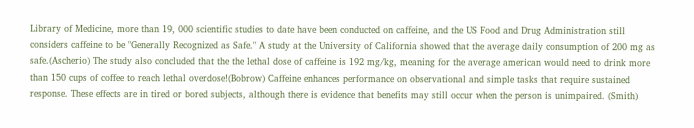Library of Medicine, more than 19, 000 scientific studies to date have been conducted on caffeine, and the US Food and Drug Administration still considers caffeine to be "Generally Recognized as Safe." A study at the University of California showed that the average daily consumption of 200 mg as safe.(Ascherio) The study also concluded that the the lethal dose of caffeine is 192 mg/kg, meaning for the average american would need to drink more than 150 cups of coffee to reach lethal overdose!(Bobrow) Caffeine enhances performance on observational and simple tasks that require sustained response. These effects are in tired or bored subjects, although there is evidence that benefits may still occur when the person is unimpaired. (Smith)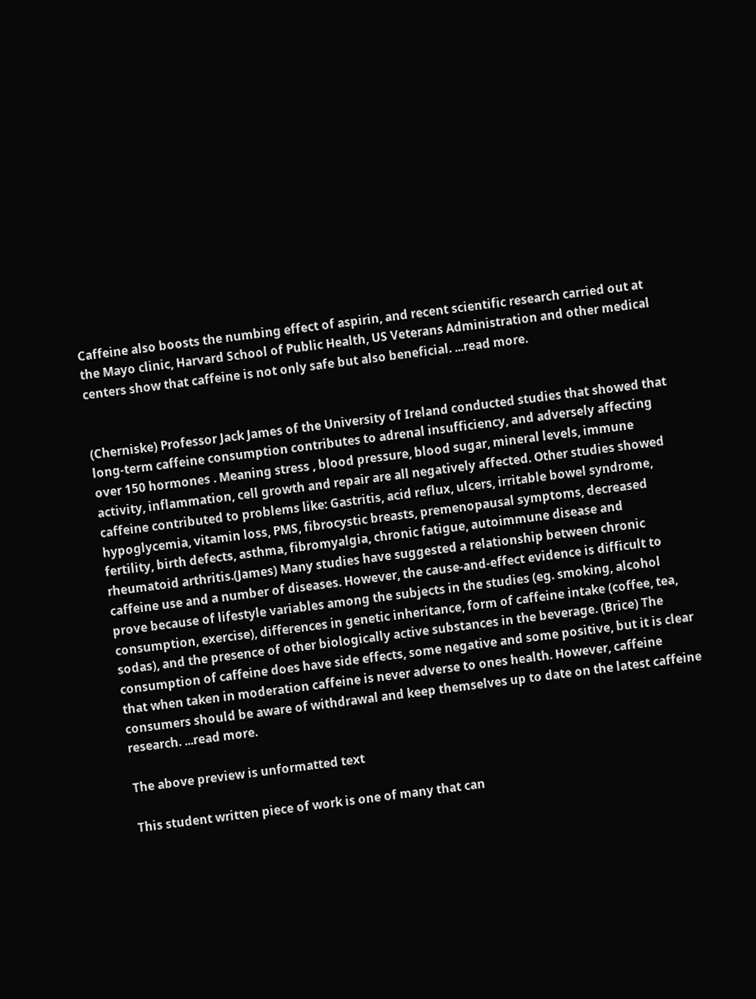Caffeine also boosts the numbing effect of aspirin, and recent scientific research carried out at the Mayo clinic, Harvard School of Public Health, US Veterans Administration and other medical centers show that caffeine is not only safe but also beneficial. ...read more.


(Cherniske) Professor Jack James of the University of Ireland conducted studies that showed that long-term caffeine consumption contributes to adrenal insufficiency, and adversely affecting over 150 hormones . Meaning stress , blood pressure, blood sugar, mineral levels, immune activity, inflammation, cell growth and repair are all negatively affected. Other studies showed caffeine contributed to problems like: Gastritis, acid reflux, ulcers, irritable bowel syndrome, hypoglycemia, vitamin loss, PMS, fibrocystic breasts, premenopausal symptoms, decreased fertility, birth defects, asthma, fibromyalgia, chronic fatigue, autoimmune disease and rheumatoid arthritis.(James) Many studies have suggested a relationship between chronic caffeine use and a number of diseases. However, the cause-and-effect evidence is difficult to prove because of lifestyle variables among the subjects in the studies (eg. smoking, alcohol consumption, exercise), differences in genetic inheritance, form of caffeine intake (coffee, tea, sodas), and the presence of other biologically active substances in the beverage. (Brice) The consumption of caffeine does have side effects, some negative and some positive, but it is clear that when taken in moderation caffeine is never adverse to ones health. However, caffeine consumers should be aware of withdrawal and keep themselves up to date on the latest caffeine research. ...read more.

The above preview is unformatted text

This student written piece of work is one of many that can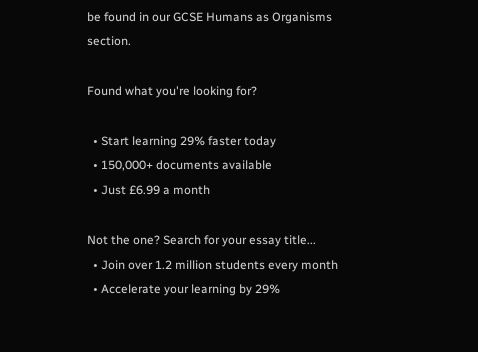be found in our GCSE Humans as Organisms section.

Found what you're looking for?

  • Start learning 29% faster today
  • 150,000+ documents available
  • Just £6.99 a month

Not the one? Search for your essay title...
  • Join over 1.2 million students every month
  • Accelerate your learning by 29%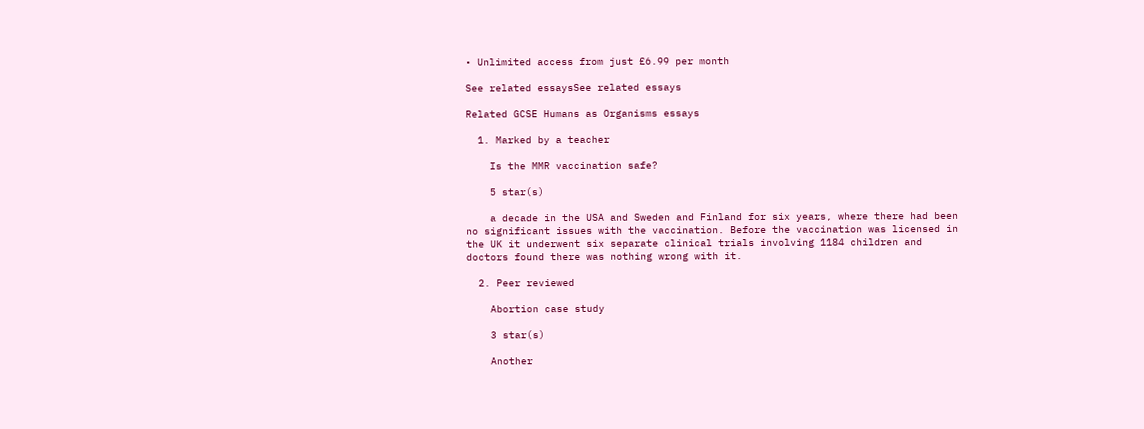• Unlimited access from just £6.99 per month

See related essaysSee related essays

Related GCSE Humans as Organisms essays

  1. Marked by a teacher

    Is the MMR vaccination safe?

    5 star(s)

    a decade in the USA and Sweden and Finland for six years, where there had been no significant issues with the vaccination. Before the vaccination was licensed in the UK it underwent six separate clinical trials involving 1184 children and doctors found there was nothing wrong with it.

  2. Peer reviewed

    Abortion case study

    3 star(s)

    Another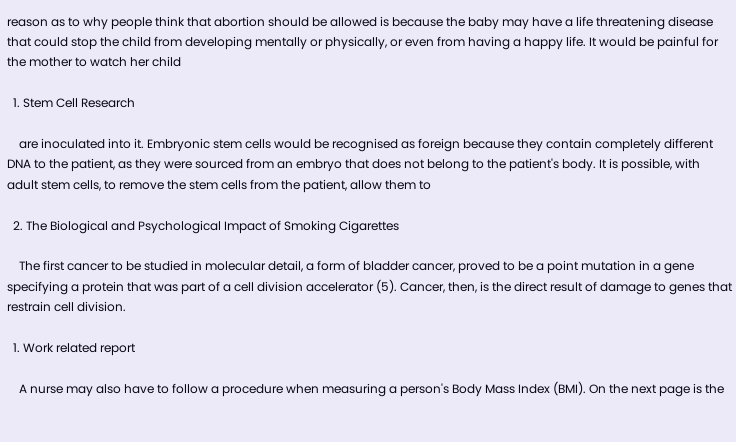reason as to why people think that abortion should be allowed is because the baby may have a life threatening disease that could stop the child from developing mentally or physically, or even from having a happy life. It would be painful for the mother to watch her child

  1. Stem Cell Research

    are inoculated into it. Embryonic stem cells would be recognised as foreign because they contain completely different DNA to the patient, as they were sourced from an embryo that does not belong to the patient's body. It is possible, with adult stem cells, to remove the stem cells from the patient, allow them to

  2. The Biological and Psychological Impact of Smoking Cigarettes

    The first cancer to be studied in molecular detail, a form of bladder cancer, proved to be a point mutation in a gene specifying a protein that was part of a cell division accelerator (5). Cancer, then, is the direct result of damage to genes that restrain cell division.

  1. Work related report

    A nurse may also have to follow a procedure when measuring a person's Body Mass Index (BMI). On the next page is the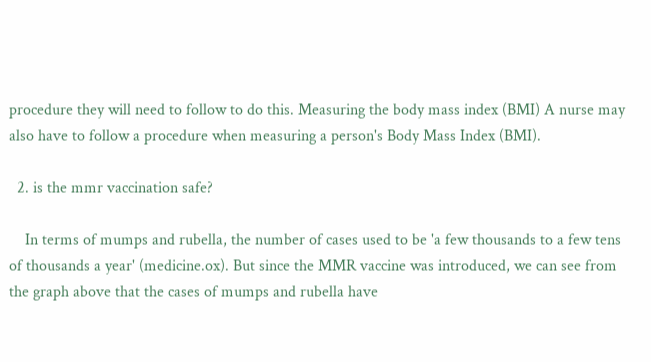procedure they will need to follow to do this. Measuring the body mass index (BMI) A nurse may also have to follow a procedure when measuring a person's Body Mass Index (BMI).

  2. is the mmr vaccination safe?

    In terms of mumps and rubella, the number of cases used to be 'a few thousands to a few tens of thousands a year' (medicine.ox). But since the MMR vaccine was introduced, we can see from the graph above that the cases of mumps and rubella have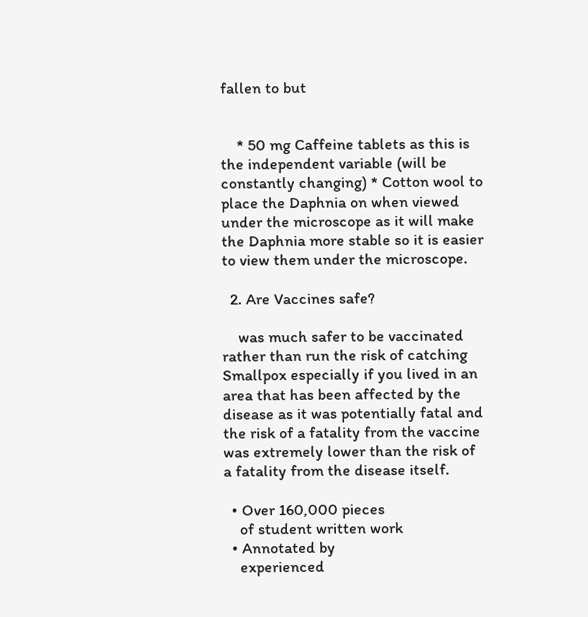fallen to but


    * 50 mg Caffeine tablets as this is the independent variable (will be constantly changing) * Cotton wool to place the Daphnia on when viewed under the microscope as it will make the Daphnia more stable so it is easier to view them under the microscope.

  2. Are Vaccines safe?

    was much safer to be vaccinated rather than run the risk of catching Smallpox especially if you lived in an area that has been affected by the disease as it was potentially fatal and the risk of a fatality from the vaccine was extremely lower than the risk of a fatality from the disease itself.

  • Over 160,000 pieces
    of student written work
  • Annotated by
    experienced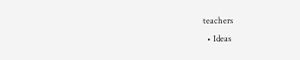teachers
  • Ideas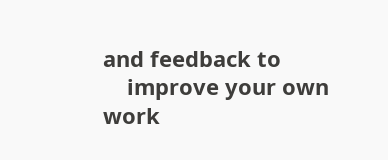and feedback to
    improve your own work